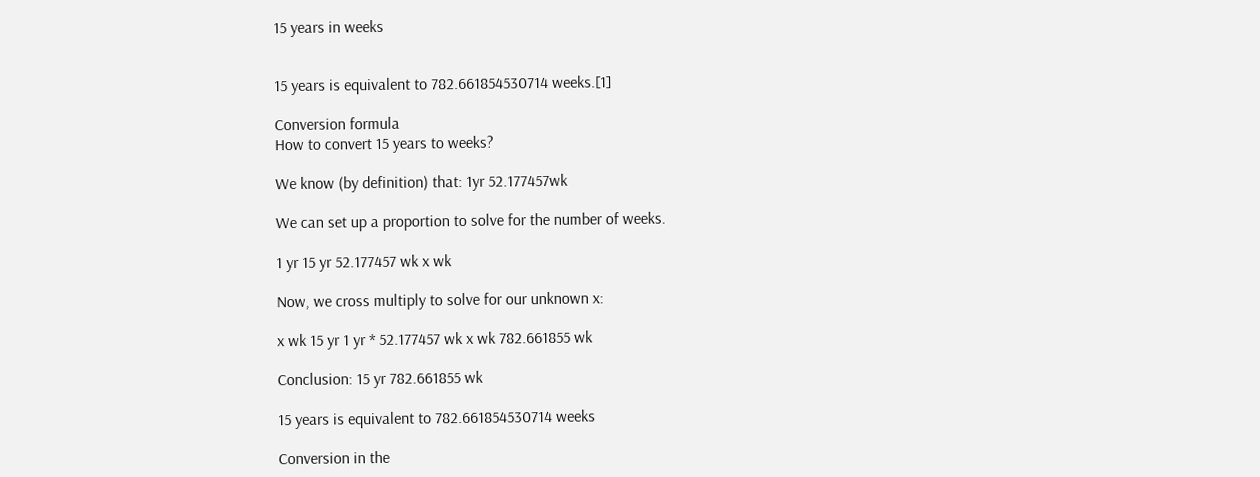15 years in weeks


15 years is equivalent to 782.661854530714 weeks.[1]

Conversion formula
How to convert 15 years to weeks?

We know (by definition) that: 1yr 52.177457wk

We can set up a proportion to solve for the number of weeks.

1 yr 15 yr 52.177457 wk x wk

Now, we cross multiply to solve for our unknown x:

x wk 15 yr 1 yr * 52.177457 wk x wk 782.661855 wk

Conclusion: 15 yr 782.661855 wk

15 years is equivalent to 782.661854530714 weeks

Conversion in the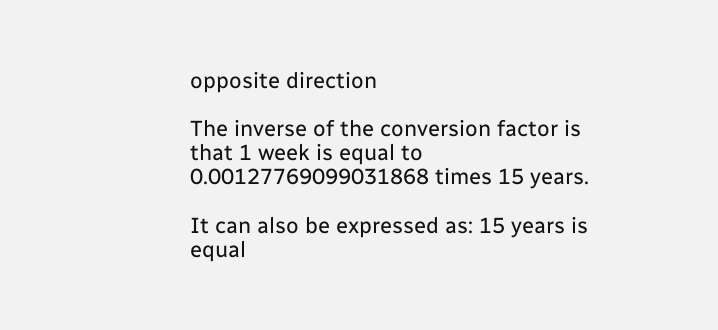opposite direction

The inverse of the conversion factor is that 1 week is equal to 0.00127769099031868 times 15 years.

It can also be expressed as: 15 years is equal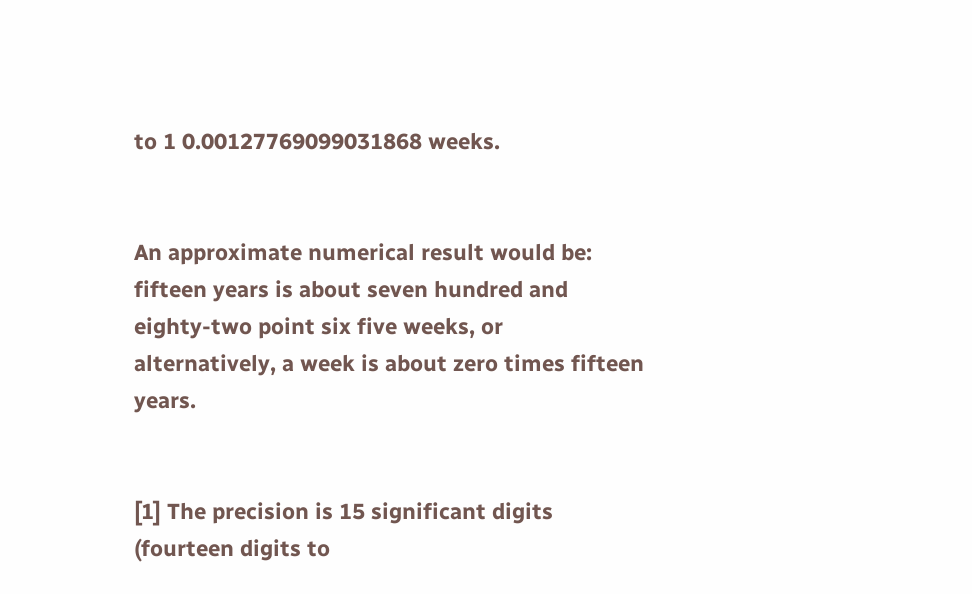to 1 0.00127769099031868 weeks.


An approximate numerical result would be: fifteen years is about seven hundred and eighty-two point six five weeks, or alternatively, a week is about zero times fifteen years.


[1] The precision is 15 significant digits (fourteen digits to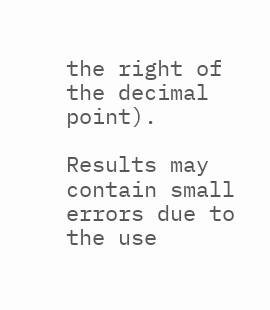the right of the decimal point).

Results may contain small errors due to the use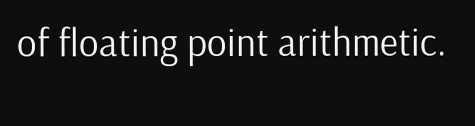of floating point arithmetic.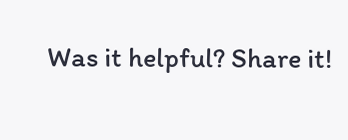Was it helpful? Share it!